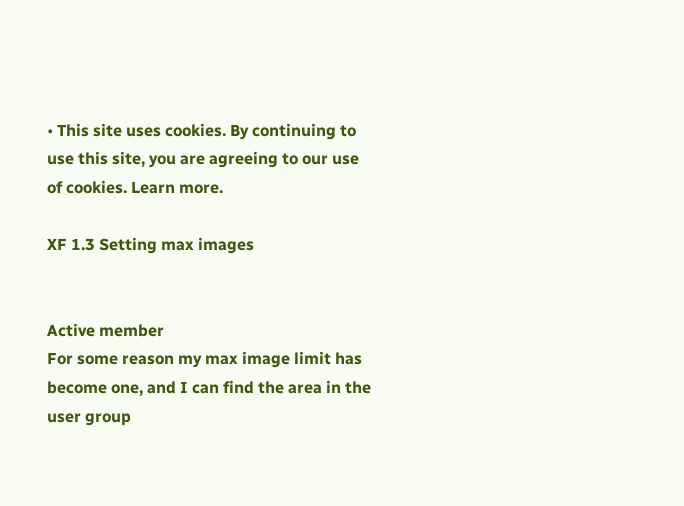• This site uses cookies. By continuing to use this site, you are agreeing to our use of cookies. Learn more.

XF 1.3 Setting max images


Active member
For some reason my max image limit has become one, and I can find the area in the user group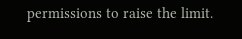permissions to raise the limit.